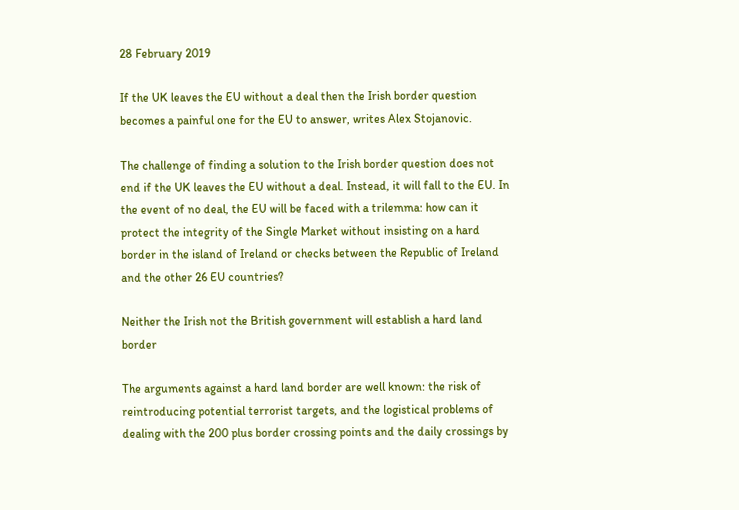28 February 2019

If the UK leaves the EU without a deal then the Irish border question becomes a painful one for the EU to answer, writes Alex Stojanovic.

The challenge of finding a solution to the Irish border question does not end if the UK leaves the EU without a deal. Instead, it will fall to the EU. In the event of no deal, the EU will be faced with a trilemma: how can it protect the integrity of the Single Market without insisting on a hard border in the island of Ireland or checks between the Republic of Ireland and the other 26 EU countries?

Neither the Irish not the British government will establish a hard land border

The arguments against a hard land border are well known: the risk of reintroducing potential terrorist targets, and the logistical problems of dealing with the 200 plus border crossing points and the daily crossings by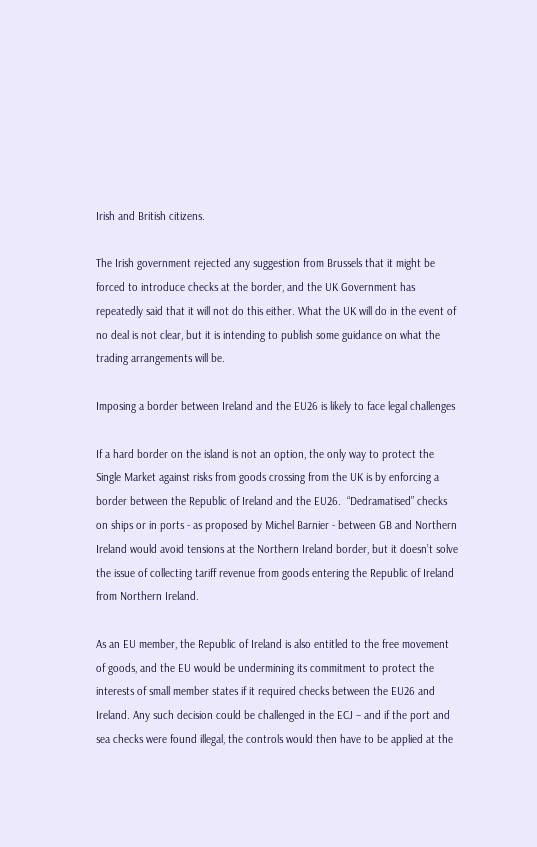Irish and British citizens.

The Irish government rejected any suggestion from Brussels that it might be forced to introduce checks at the border, and the UK Government has repeatedly said that it will not do this either. What the UK will do in the event of no deal is not clear, but it is intending to publish some guidance on what the trading arrangements will be.

Imposing a border between Ireland and the EU26 is likely to face legal challenges

If a hard border on the island is not an option, the only way to protect the Single Market against risks from goods crossing from the UK is by enforcing a border between the Republic of Ireland and the EU26.  “Dedramatised” checks on ships or in ports - as proposed by Michel Barnier - between GB and Northern Ireland would avoid tensions at the Northern Ireland border, but it doesn’t solve the issue of collecting tariff revenue from goods entering the Republic of Ireland from Northern Ireland.

As an EU member, the Republic of Ireland is also entitled to the free movement of goods, and the EU would be undermining its commitment to protect the interests of small member states if it required checks between the EU26 and Ireland. Any such decision could be challenged in the ECJ – and if the port and sea checks were found illegal, the controls would then have to be applied at the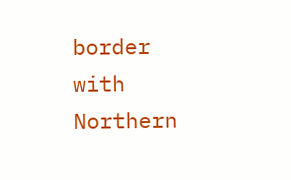border with Northern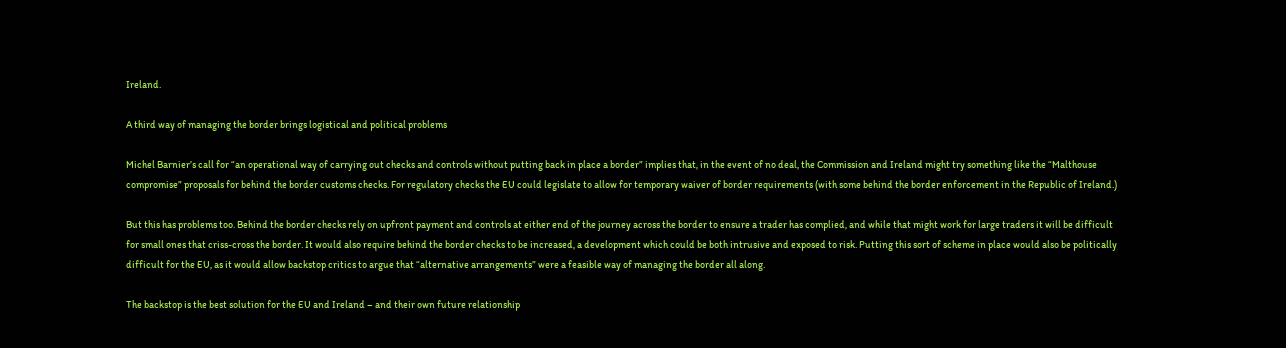Ireland.

A third way of managing the border brings logistical and political problems

Michel Barnier’s call for “an operational way of carrying out checks and controls without putting back in place a border” implies that, in the event of no deal, the Commission and Ireland might try something like the “Malthouse compromise” proposals for behind the border customs checks. For regulatory checks the EU could legislate to allow for temporary waiver of border requirements (with some behind the border enforcement in the Republic of Ireland.)

But this has problems too. Behind the border checks rely on upfront payment and controls at either end of the journey across the border to ensure a trader has complied, and while that might work for large traders it will be difficult for small ones that criss-cross the border. It would also require behind the border checks to be increased, a development which could be both intrusive and exposed to risk. Putting this sort of scheme in place would also be politically difficult for the EU, as it would allow backstop critics to argue that “alternative arrangements” were a feasible way of managing the border all along.

The backstop is the best solution for the EU and Ireland – and their own future relationship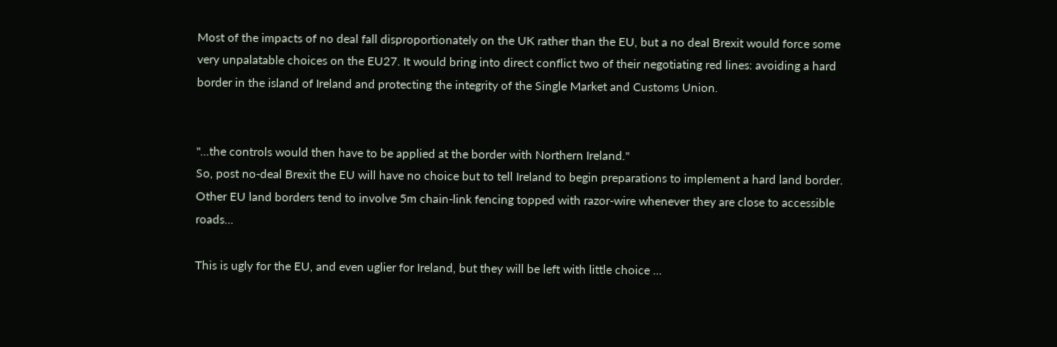Most of the impacts of no deal fall disproportionately on the UK rather than the EU, but a no deal Brexit would force some very unpalatable choices on the EU27. It would bring into direct conflict two of their negotiating red lines: avoiding a hard border in the island of Ireland and protecting the integrity of the Single Market and Customs Union.


"...the controls would then have to be applied at the border with Northern Ireland."
So, post no-deal Brexit the EU will have no choice but to tell Ireland to begin preparations to implement a hard land border. Other EU land borders tend to involve 5m chain-link fencing topped with razor-wire whenever they are close to accessible roads...

This is ugly for the EU, and even uglier for Ireland, but they will be left with little choice ...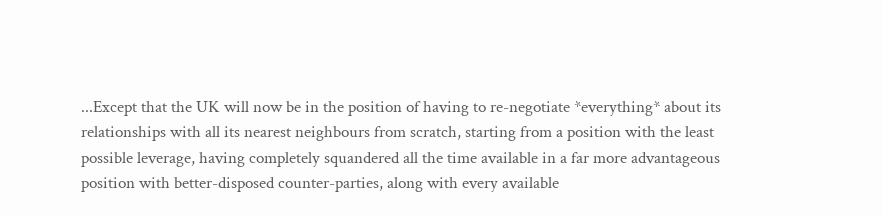...Except that the UK will now be in the position of having to re-negotiate *everything* about its relationships with all its nearest neighbours from scratch, starting from a position with the least possible leverage, having completely squandered all the time available in a far more advantageous position with better-disposed counter-parties, along with every available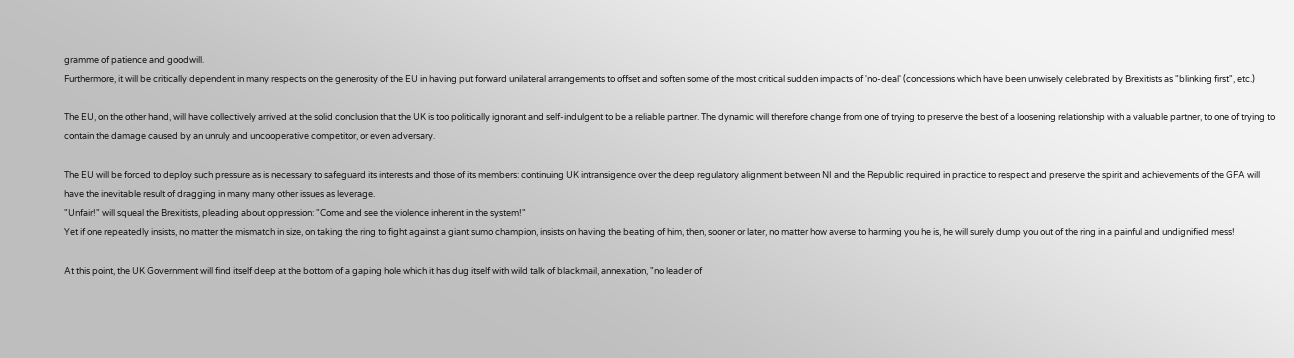gramme of patience and goodwill.
Furthermore, it will be critically dependent in many respects on the generosity of the EU in having put forward unilateral arrangements to offset and soften some of the most critical sudden impacts of 'no-deal' (concessions which have been unwisely celebrated by Brexitists as "blinking first", etc.)

The EU, on the other hand, will have collectively arrived at the solid conclusion that the UK is too politically ignorant and self-indulgent to be a reliable partner. The dynamic will therefore change from one of trying to preserve the best of a loosening relationship with a valuable partner, to one of trying to contain the damage caused by an unruly and uncooperative competitor, or even adversary.

The EU will be forced to deploy such pressure as is necessary to safeguard its interests and those of its members: continuing UK intransigence over the deep regulatory alignment between NI and the Republic required in practice to respect and preserve the spirit and achievements of the GFA will have the inevitable result of dragging in many many other issues as leverage.
"Unfair!" will squeal the Brexitists, pleading about oppression: "Come and see the violence inherent in the system!"
Yet if one repeatedly insists, no matter the mismatch in size, on taking the ring to fight against a giant sumo champion, insists on having the beating of him, then, sooner or later, no matter how averse to harming you he is, he will surely dump you out of the ring in a painful and undignified mess!

At this point, the UK Government will find itself deep at the bottom of a gaping hole which it has dug itself with wild talk of blackmail, annexation, "no leader of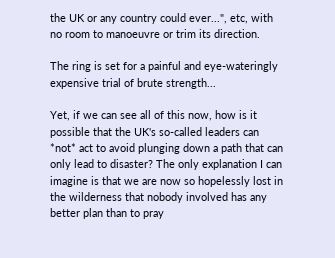the UK or any country could ever...", etc, with no room to manoeuvre or trim its direction.

The ring is set for a painful and eye-wateringly expensive trial of brute strength...

Yet, if we can see all of this now, how is it possible that the UK's so-called leaders can *not* act to avoid plunging down a path that can only lead to disaster? The only explanation I can imagine is that we are now so hopelessly lost in the wilderness that nobody involved has any better plan than to pray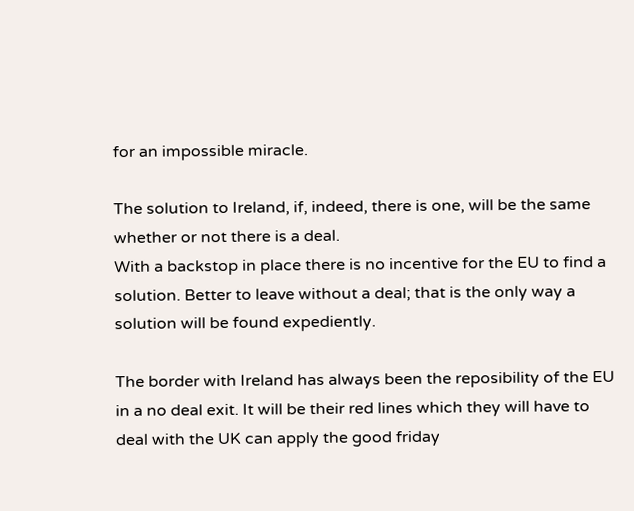for an impossible miracle.

The solution to Ireland, if, indeed, there is one, will be the same whether or not there is a deal.
With a backstop in place there is no incentive for the EU to find a solution. Better to leave without a deal; that is the only way a solution will be found expediently.

The border with Ireland has always been the reposibility of the EU in a no deal exit. It will be their red lines which they will have to deal with the UK can apply the good friday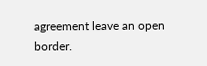agreement leave an open border.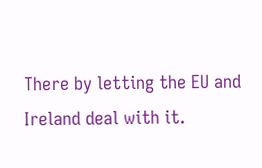There by letting the EU and Ireland deal with it.